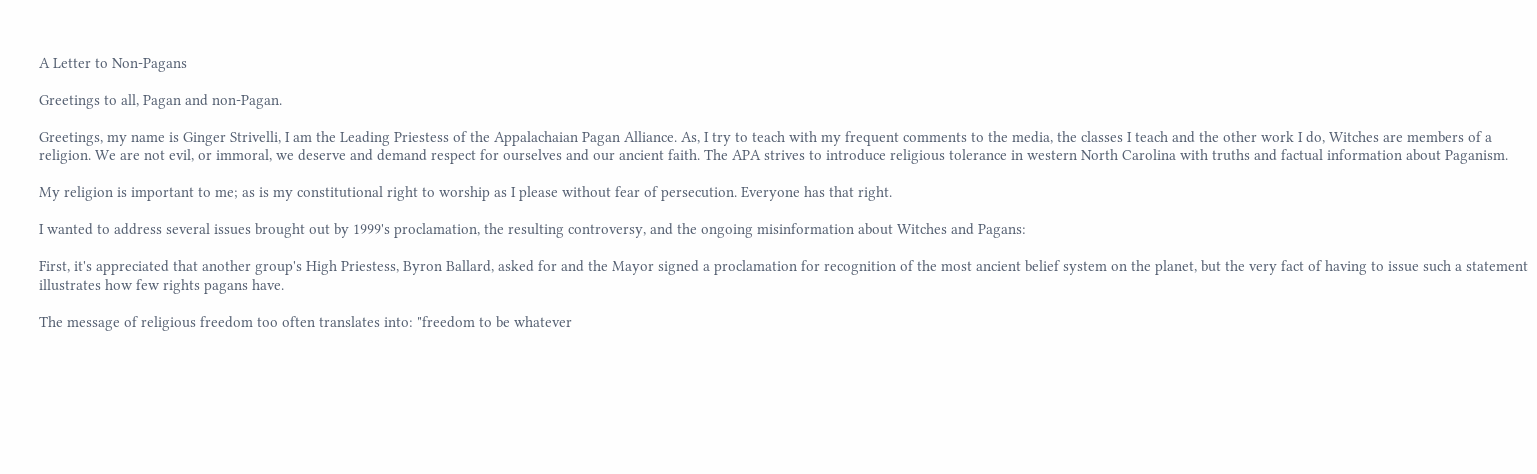A Letter to Non-Pagans

Greetings to all, Pagan and non-Pagan.

Greetings, my name is Ginger Strivelli, I am the Leading Priestess of the Appalachaian Pagan Alliance. As, I try to teach with my frequent comments to the media, the classes I teach and the other work I do, Witches are members of a religion. We are not evil, or immoral, we deserve and demand respect for ourselves and our ancient faith. The APA strives to introduce religious tolerance in western North Carolina with truths and factual information about Paganism.

My religion is important to me; as is my constitutional right to worship as I please without fear of persecution. Everyone has that right.

I wanted to address several issues brought out by 1999's proclamation, the resulting controversy, and the ongoing misinformation about Witches and Pagans:

First, it's appreciated that another group's High Priestess, Byron Ballard, asked for and the Mayor signed a proclamation for recognition of the most ancient belief system on the planet, but the very fact of having to issue such a statement illustrates how few rights pagans have.

The message of religious freedom too often translates into: "freedom to be whatever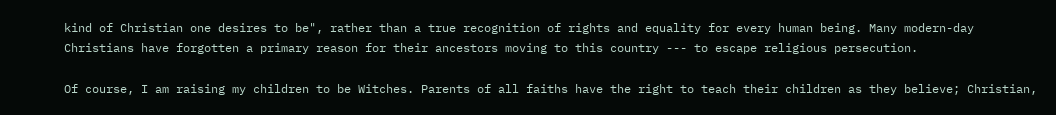kind of Christian one desires to be", rather than a true recognition of rights and equality for every human being. Many modern-day Christians have forgotten a primary reason for their ancestors moving to this country --- to escape religious persecution.

Of course, I am raising my children to be Witches. Parents of all faiths have the right to teach their children as they believe; Christian,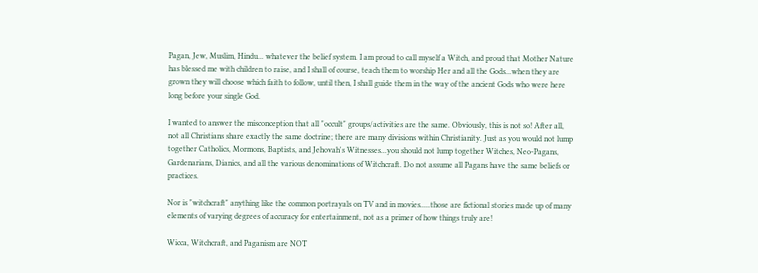Pagan, Jew, Muslim, Hindu... whatever the belief system. I am proud to call myself a Witch, and proud that Mother Nature has blessed me with children to raise, and I shall of course, teach them to worship Her and all the Gods...when they are grown they will choose which faith to follow, until then, I shall guide them in the way of the ancient Gods who were here long before your single God.

I wanted to answer the misconception that all "occult" groups/activities are the same. Obviously, this is not so! After all, not all Christians share exactly the same doctrine; there are many divisions within Christianity. Just as you would not lump together Catholics, Mormons, Baptists, and Jehovah's Witnesses...you should not lump together Witches, Neo-Pagans, Gardenarians, Dianics, and all the various denominations of Witchcraft. Do not assume all Pagans have the same beliefs or practices.

Nor is "witchcraft" anything like the common portrayals on TV and in movies.....those are fictional stories made up of many elements of varying degrees of accuracy for entertainment, not as a primer of how things truly are!

Wicca, Witchcraft, and Paganism are NOT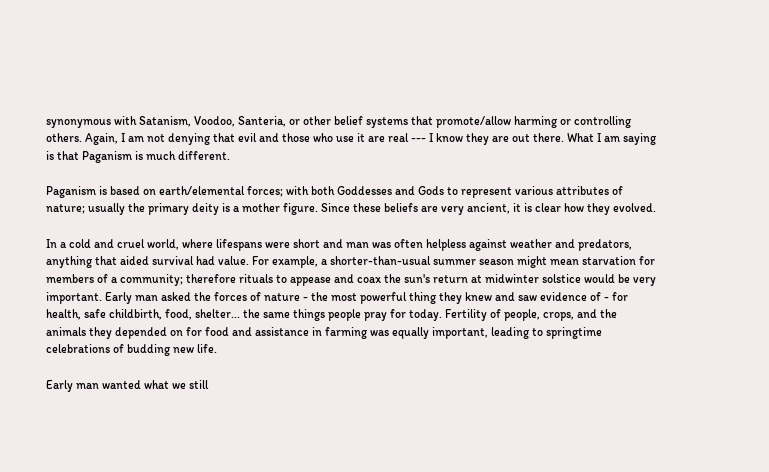synonymous with Satanism, Voodoo, Santeria, or other belief systems that promote/allow harming or controlling others. Again, I am not denying that evil and those who use it are real --- I know they are out there. What I am saying is that Paganism is much different.

Paganism is based on earth/elemental forces; with both Goddesses and Gods to represent various attributes of nature; usually the primary deity is a mother figure. Since these beliefs are very ancient, it is clear how they evolved.

In a cold and cruel world, where lifespans were short and man was often helpless against weather and predators, anything that aided survival had value. For example, a shorter-than-usual summer season might mean starvation for members of a community; therefore rituals to appease and coax the sun's return at midwinter solstice would be very important. Early man asked the forces of nature - the most powerful thing they knew and saw evidence of - for health, safe childbirth, food, shelter... the same things people pray for today. Fertility of people, crops, and the animals they depended on for food and assistance in farming was equally important, leading to springtime celebrations of budding new life.

Early man wanted what we still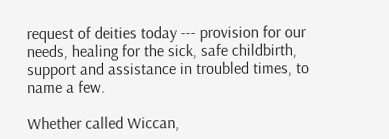request of deities today --- provision for our needs, healing for the sick, safe childbirth, support and assistance in troubled times, to name a few.

Whether called Wiccan,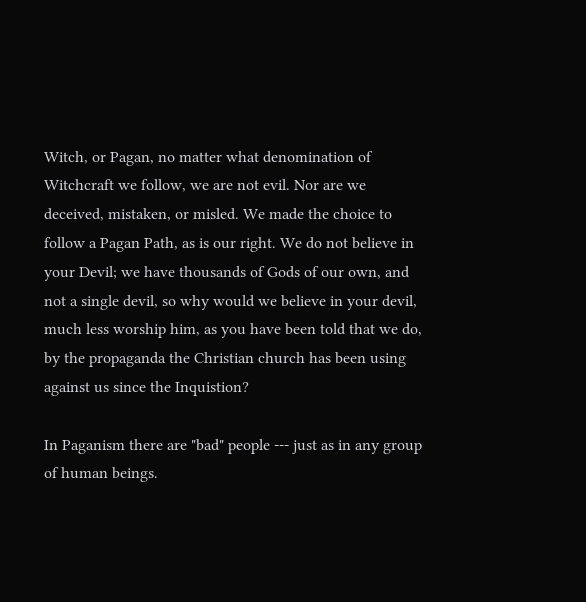Witch, or Pagan, no matter what denomination of Witchcraft we follow, we are not evil. Nor are we deceived, mistaken, or misled. We made the choice to follow a Pagan Path, as is our right. We do not believe in your Devil; we have thousands of Gods of our own, and not a single devil, so why would we believe in your devil, much less worship him, as you have been told that we do, by the propaganda the Christian church has been using against us since the Inquistion?

In Paganism there are "bad" people --- just as in any group of human beings.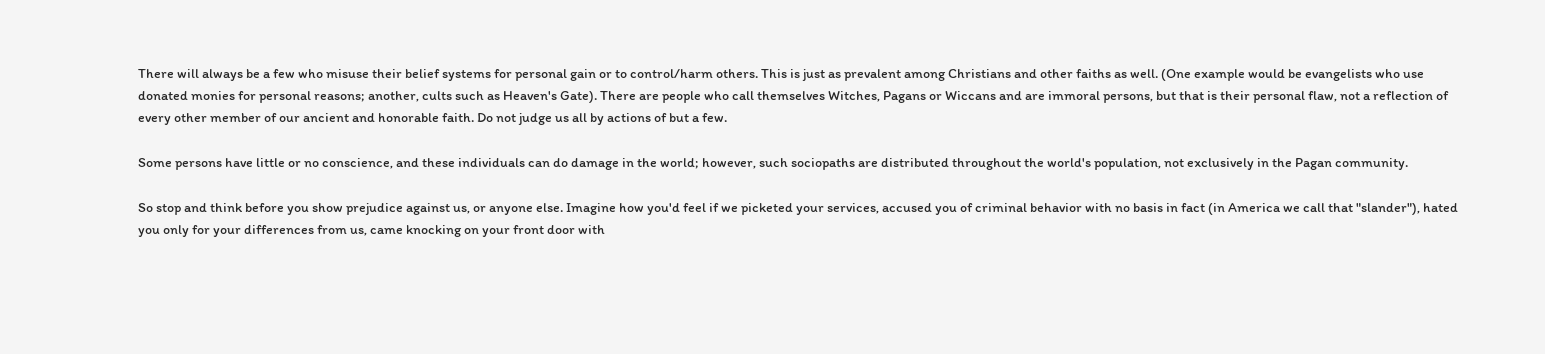There will always be a few who misuse their belief systems for personal gain or to control/harm others. This is just as prevalent among Christians and other faiths as well. (One example would be evangelists who use donated monies for personal reasons; another, cults such as Heaven's Gate). There are people who call themselves Witches, Pagans or Wiccans and are immoral persons, but that is their personal flaw, not a reflection of every other member of our ancient and honorable faith. Do not judge us all by actions of but a few.

Some persons have little or no conscience, and these individuals can do damage in the world; however, such sociopaths are distributed throughout the world's population, not exclusively in the Pagan community.

So stop and think before you show prejudice against us, or anyone else. Imagine how you'd feel if we picketed your services, accused you of criminal behavior with no basis in fact (in America we call that "slander"), hated you only for your differences from us, came knocking on your front door with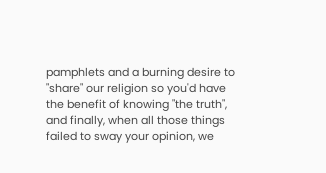pamphlets and a burning desire to "share" our religion so you'd have the benefit of knowing "the truth", and finally, when all those things failed to sway your opinion, we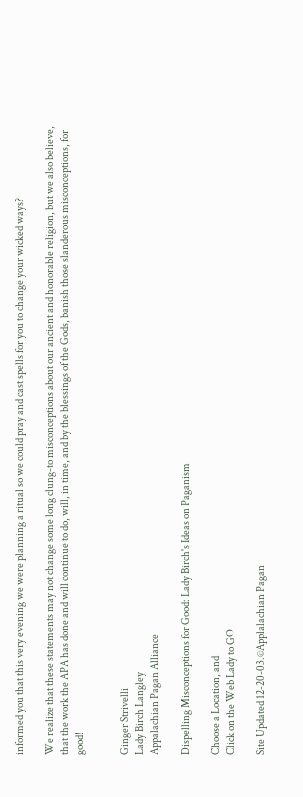informed you that this very evening we were planning a ritual so we could pray and cast spells for you to change your wicked ways?

We realize that these statements may not change some long clung-to misconceptions about our ancient and honorable religion, but we also believe, that the work the APA has done and will continue to do, will, in time, and by the blessings of the Gods, banish those slanderous misconceptions, for good!


Ginger Strivelli
Lady Birch Langley
Appalachian Pagan Alliance

Dispelling Misconceptions for Good: Lady Birch's Ideas on Paganism

Choose a Location, and
Click on the Web Lady to GO

Site Updated 12-20-03.©Applalachian Pagan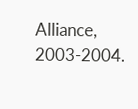Alliance, 2003-2004.